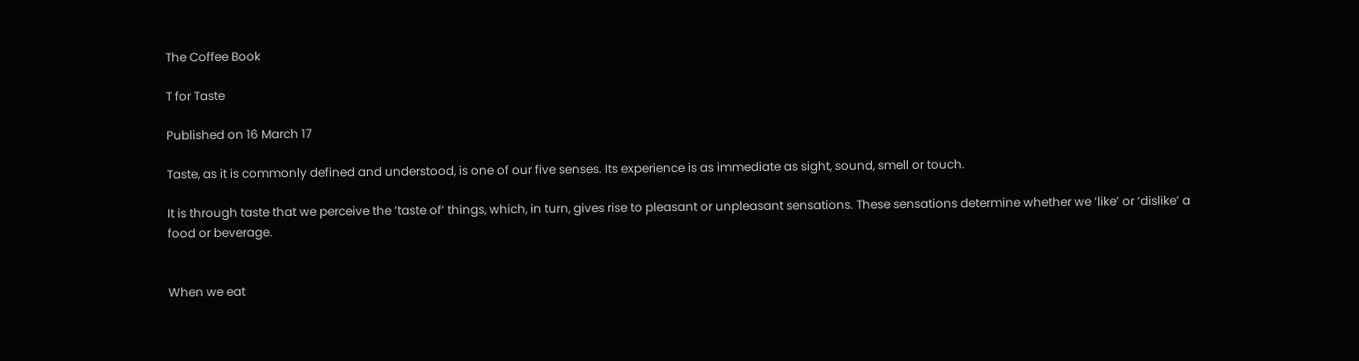The Coffee Book

T for Taste

Published on 16 March 17

Taste, as it is commonly defined and understood, is one of our five senses. Its experience is as immediate as sight, sound, smell or touch.

It is through taste that we perceive the ‘taste of‘ things, which, in turn, gives rise to pleasant or unpleasant sensations. These sensations determine whether we ‘like’ or ‘dislike’ a food or beverage.


When we eat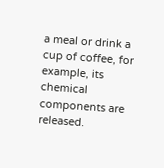a meal or drink a cup of coffee, for example, its chemical components are released.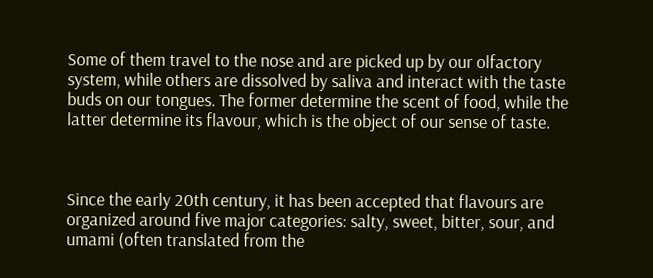Some of them travel to the nose and are picked up by our olfactory system, while others are dissolved by saliva and interact with the taste buds on our tongues. The former determine the scent of food, while the latter determine its flavour, which is the object of our sense of taste.



Since the early 20th century, it has been accepted that flavours are organized around five major categories: salty, sweet, bitter, sour, and umami (often translated from the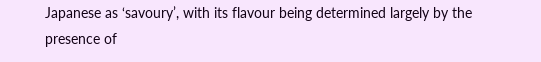Japanese as ‘savoury’, with its flavour being determined largely by the presence of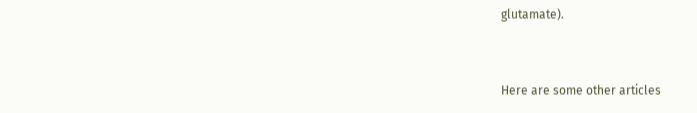glutamate).


Here are some other articles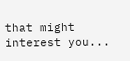that might interest you...